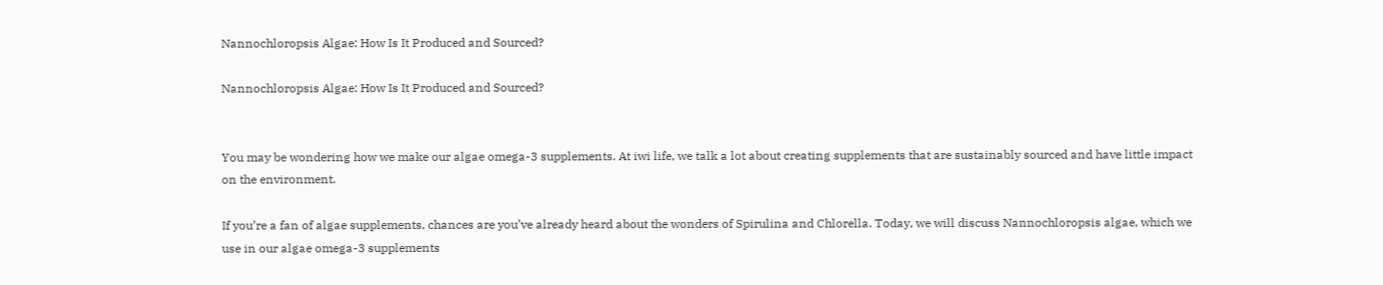Nannochloropsis Algae: How Is It Produced and Sourced?

Nannochloropsis Algae: How Is It Produced and Sourced?


You may be wondering how we make our algae omega-3 supplements. At iwi life, we talk a lot about creating supplements that are sustainably sourced and have little impact on the environment.

If you’re a fan of algae supplements, chances are you’ve already heard about the wonders of Spirulina and Chlorella. Today, we will discuss Nannochloropsis algae, which we use in our algae omega-3 supplements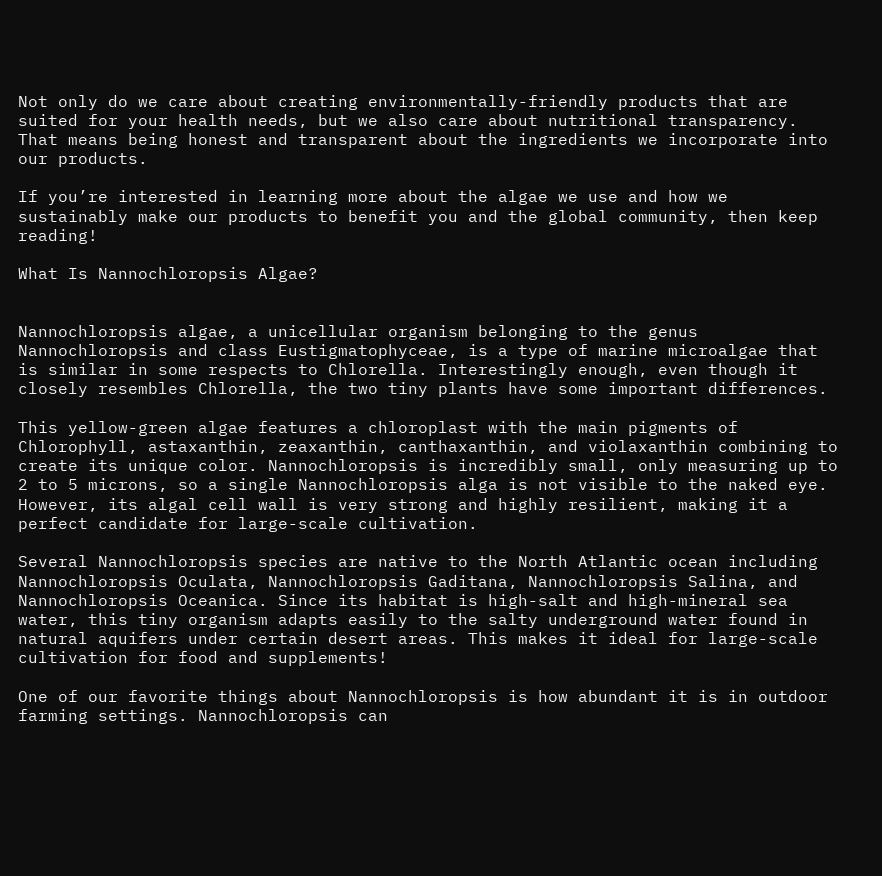Not only do we care about creating environmentally-friendly products that are suited for your health needs, but we also care about nutritional transparency. That means being honest and transparent about the ingredients we incorporate into our products.

If you’re interested in learning more about the algae we use and how we sustainably make our products to benefit you and the global community, then keep reading!

What Is Nannochloropsis Algae?


Nannochloropsis algae, a unicellular organism belonging to the genus Nannochloropsis and class Eustigmatophyceae, is a type of marine microalgae that is similar in some respects to Chlorella. Interestingly enough, even though it closely resembles Chlorella, the two tiny plants have some important differences.

This yellow-green algae features a chloroplast with the main pigments of Chlorophyll, astaxanthin, zeaxanthin, canthaxanthin, and violaxanthin combining to create its unique color. Nannochloropsis is incredibly small, only measuring up to 2 to 5 microns, so a single Nannochloropsis alga is not visible to the naked eye. However, its algal cell wall is very strong and highly resilient, making it a perfect candidate for large-scale cultivation.

Several Nannochloropsis species are native to the North Atlantic ocean including Nannochloropsis Oculata, Nannochloropsis Gaditana, Nannochloropsis Salina, and Nannochloropsis Oceanica. Since its habitat is high-salt and high-mineral sea water, this tiny organism adapts easily to the salty underground water found in natural aquifers under certain desert areas. This makes it ideal for large-scale cultivation for food and supplements!

One of our favorite things about Nannochloropsis is how abundant it is in outdoor farming settings. Nannochloropsis can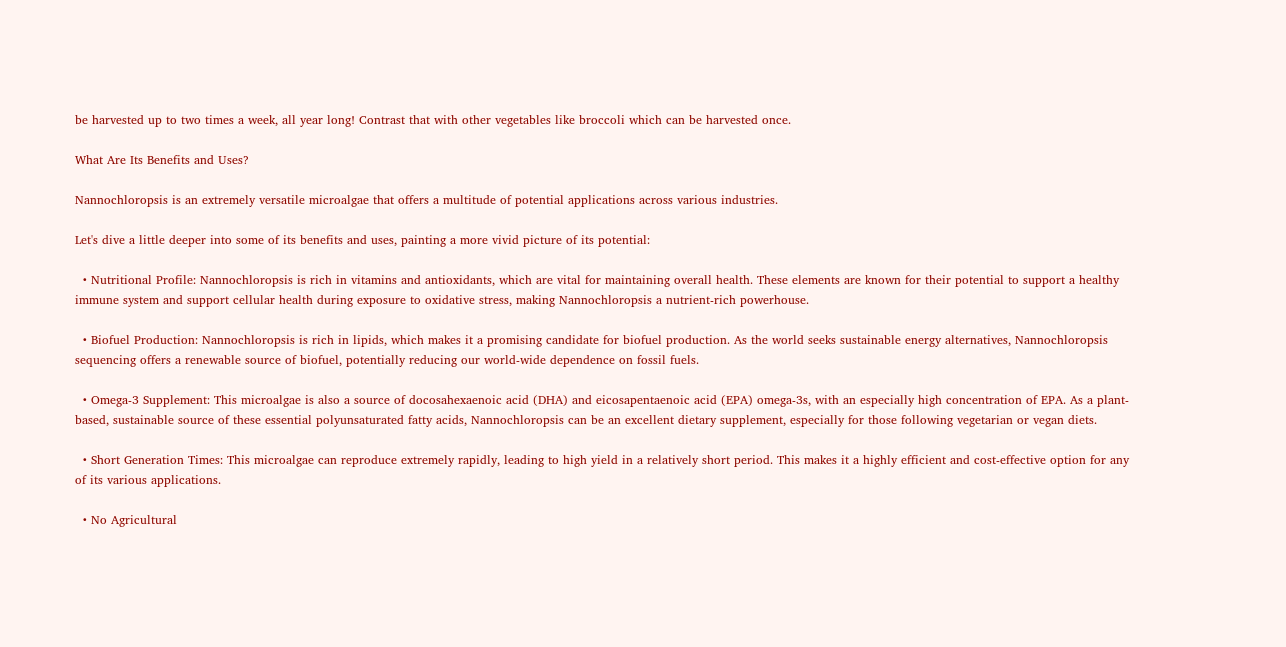be harvested up to two times a week, all year long! Contrast that with other vegetables like broccoli which can be harvested once.

What Are Its Benefits and Uses?

Nannochloropsis is an extremely versatile microalgae that offers a multitude of potential applications across various industries.

Let's dive a little deeper into some of its benefits and uses, painting a more vivid picture of its potential:

  • Nutritional Profile: Nannochloropsis is rich in vitamins and antioxidants, which are vital for maintaining overall health. These elements are known for their potential to support a healthy immune system and support cellular health during exposure to oxidative stress, making Nannochloropsis a nutrient-rich powerhouse.

  • Biofuel Production: Nannochloropsis is rich in lipids, which makes it a promising candidate for biofuel production. As the world seeks sustainable energy alternatives, Nannochloropsis sequencing offers a renewable source of biofuel, potentially reducing our world-wide dependence on fossil fuels.

  • Omega-3 Supplement: This microalgae is also a source of docosahexaenoic acid (DHA) and eicosapentaenoic acid (EPA) omega-3s, with an especially high concentration of EPA. As a plant-based, sustainable source of these essential polyunsaturated fatty acids, Nannochloropsis can be an excellent dietary supplement, especially for those following vegetarian or vegan diets.

  • Short Generation Times: This microalgae can reproduce extremely rapidly, leading to high yield in a relatively short period. This makes it a highly efficient and cost-effective option for any of its various applications.

  • No Agricultural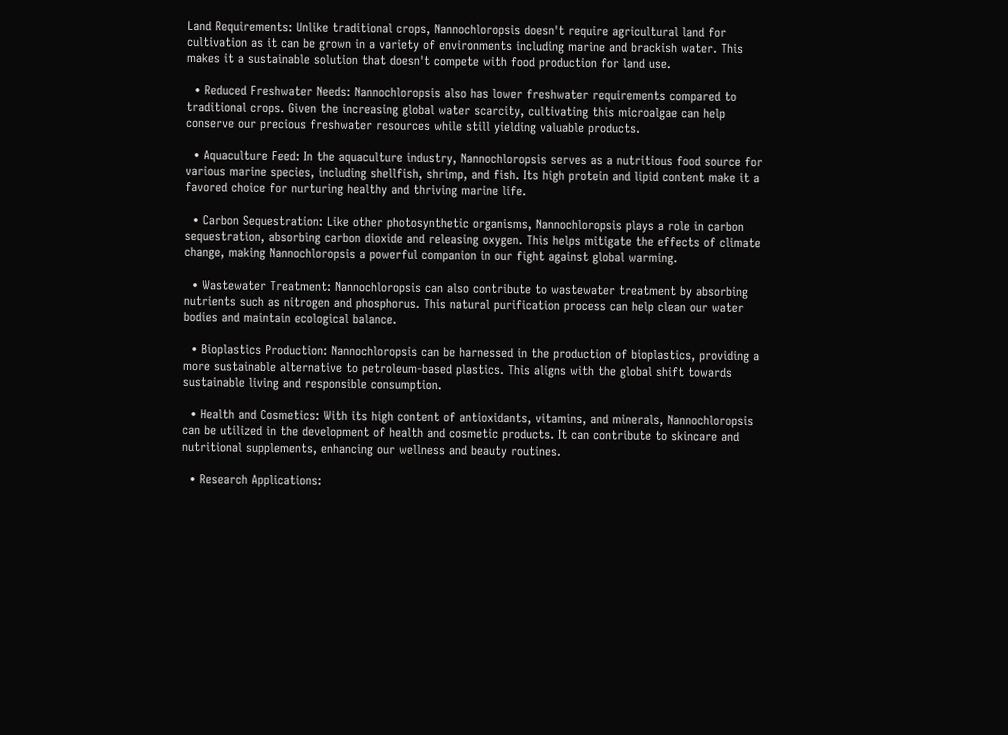Land Requirements: Unlike traditional crops, Nannochloropsis doesn't require agricultural land for cultivation as it can be grown in a variety of environments including marine and brackish water. This makes it a sustainable solution that doesn't compete with food production for land use.

  • Reduced Freshwater Needs: Nannochloropsis also has lower freshwater requirements compared to traditional crops. Given the increasing global water scarcity, cultivating this microalgae can help conserve our precious freshwater resources while still yielding valuable products.

  • Aquaculture Feed: In the aquaculture industry, Nannochloropsis serves as a nutritious food source for various marine species, including shellfish, shrimp, and fish. Its high protein and lipid content make it a favored choice for nurturing healthy and thriving marine life.

  • Carbon Sequestration: Like other photosynthetic organisms, Nannochloropsis plays a role in carbon sequestration, absorbing carbon dioxide and releasing oxygen. This helps mitigate the effects of climate change, making Nannochloropsis a powerful companion in our fight against global warming.

  • Wastewater Treatment: Nannochloropsis can also contribute to wastewater treatment by absorbing nutrients such as nitrogen and phosphorus. This natural purification process can help clean our water bodies and maintain ecological balance.

  • Bioplastics Production: Nannochloropsis can be harnessed in the production of bioplastics, providing a more sustainable alternative to petroleum-based plastics. This aligns with the global shift towards sustainable living and responsible consumption.

  • Health and Cosmetics: With its high content of antioxidants, vitamins, and minerals, Nannochloropsis can be utilized in the development of health and cosmetic products. It can contribute to skincare and nutritional supplements, enhancing our wellness and beauty routines.

  • Research Applications: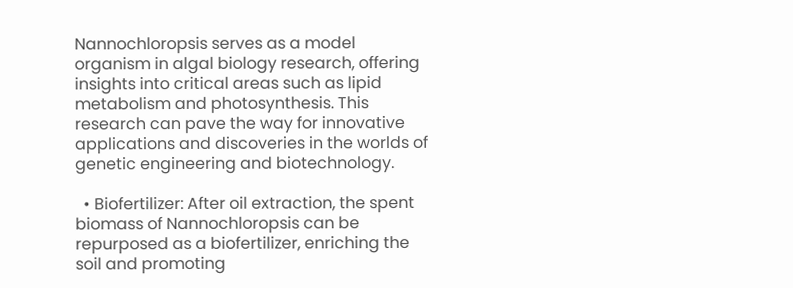Nannochloropsis serves as a model organism in algal biology research, offering insights into critical areas such as lipid metabolism and photosynthesis. This research can pave the way for innovative applications and discoveries in the worlds of genetic engineering and biotechnology.

  • Biofertilizer: After oil extraction, the spent biomass of Nannochloropsis can be repurposed as a biofertilizer, enriching the soil and promoting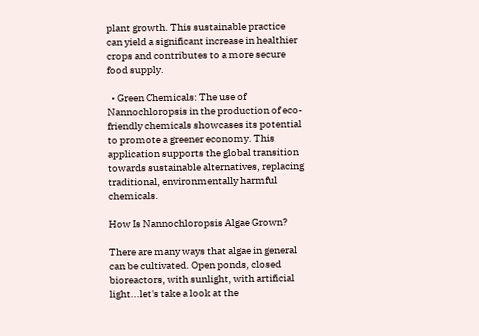plant growth. This sustainable practice can yield a significant increase in healthier crops and contributes to a more secure food supply.

  • Green Chemicals: The use of Nannochloropsis in the production of eco-friendly chemicals showcases its potential to promote a greener economy. This application supports the global transition towards sustainable alternatives, replacing traditional, environmentally harmful chemicals.

How Is Nannochloropsis Algae Grown?

There are many ways that algae in general can be cultivated. Open ponds, closed bioreactors, with sunlight, with artificial light...let's take a look at the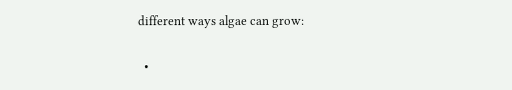different ways algae can grow:

  •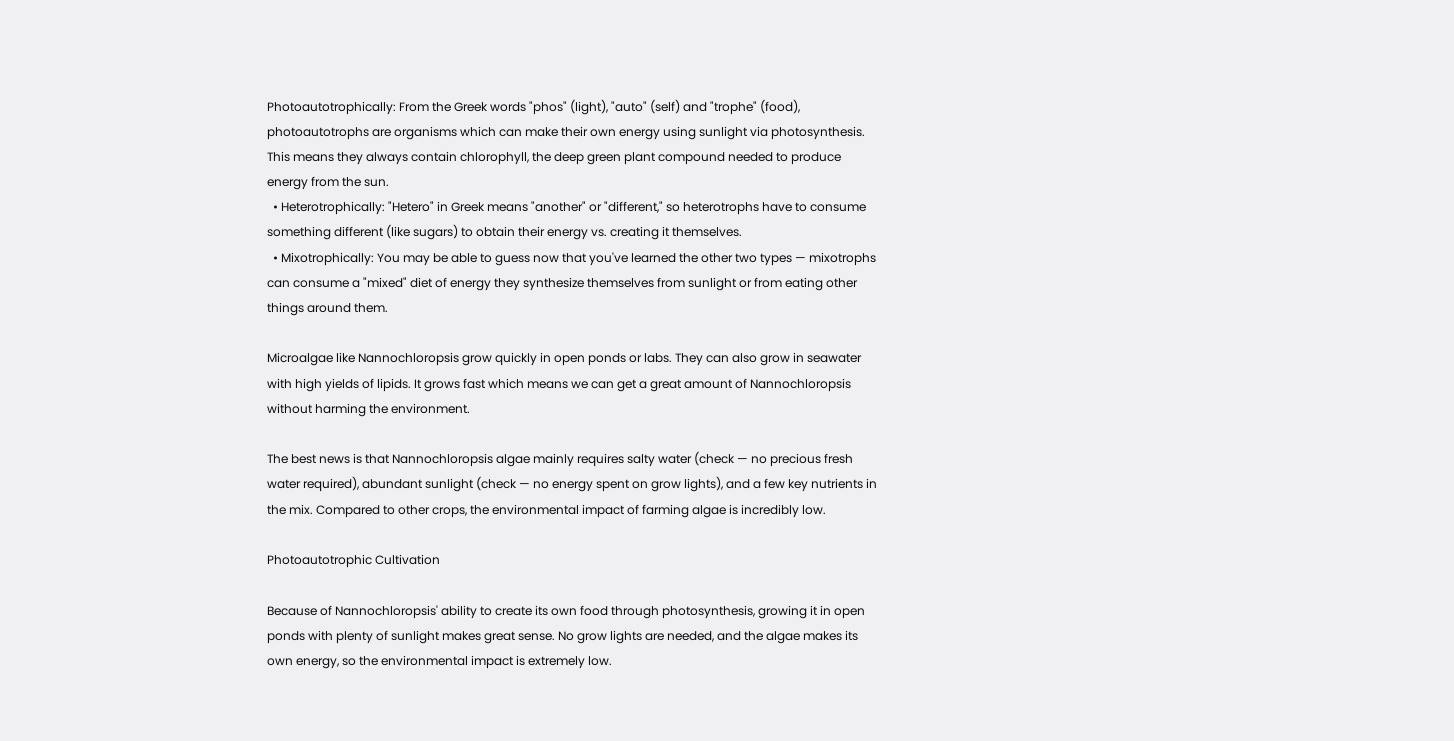Photoautotrophically: From the Greek words "phos" (light), "auto" (self) and "trophe" (food), photoautotrophs are organisms which can make their own energy using sunlight via photosynthesis. This means they always contain chlorophyll, the deep green plant compound needed to produce energy from the sun.
  • Heterotrophically: "Hetero" in Greek means "another" or "different," so heterotrophs have to consume something different (like sugars) to obtain their energy vs. creating it themselves.
  • Mixotrophically: You may be able to guess now that you've learned the other two types — mixotrophs can consume a "mixed" diet of energy they synthesize themselves from sunlight or from eating other things around them.

Microalgae like Nannochloropsis grow quickly in open ponds or labs. They can also grow in seawater with high yields of lipids. It grows fast which means we can get a great amount of Nannochloropsis without harming the environment.

The best news is that Nannochloropsis algae mainly requires salty water (check — no precious fresh water required), abundant sunlight (check — no energy spent on grow lights), and a few key nutrients in the mix. Compared to other crops, the environmental impact of farming algae is incredibly low.

Photoautotrophic Cultivation

Because of Nannochloropsis' ability to create its own food through photosynthesis, growing it in open ponds with plenty of sunlight makes great sense. No grow lights are needed, and the algae makes its own energy, so the environmental impact is extremely low.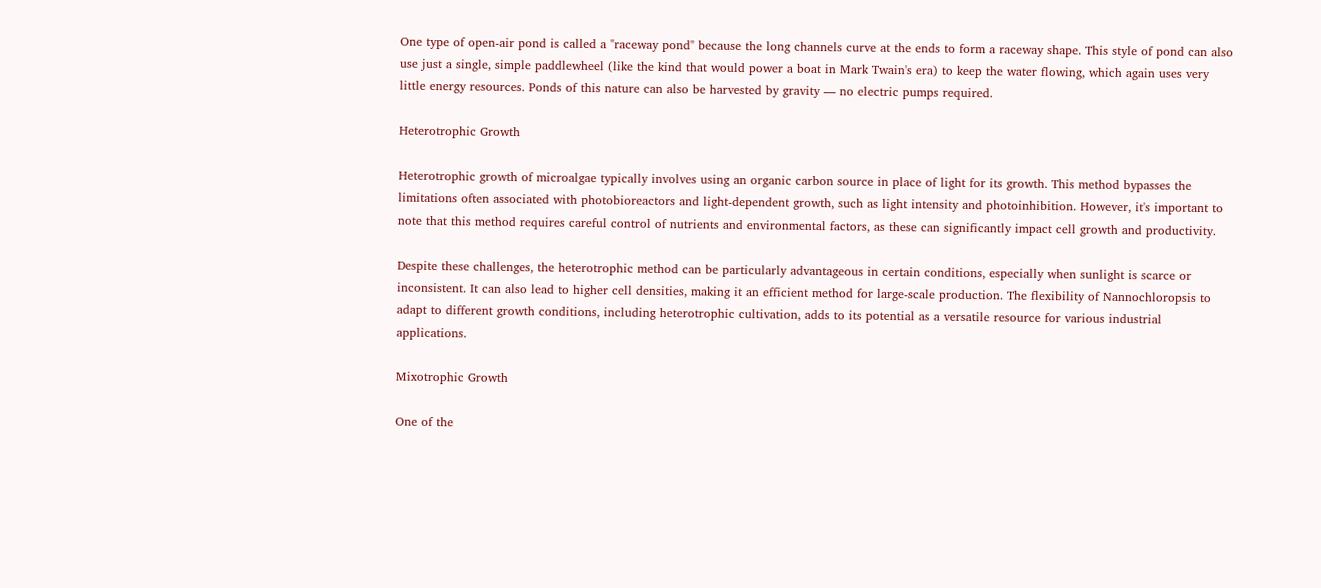One type of open-air pond is called a "raceway pond" because the long channels curve at the ends to form a raceway shape. This style of pond can also use just a single, simple paddlewheel (like the kind that would power a boat in Mark Twain's era) to keep the water flowing, which again uses very little energy resources. Ponds of this nature can also be harvested by gravity — no electric pumps required.

Heterotrophic Growth

Heterotrophic growth of microalgae typically involves using an organic carbon source in place of light for its growth. This method bypasses the limitations often associated with photobioreactors and light-dependent growth, such as light intensity and photoinhibition. However, it's important to note that this method requires careful control of nutrients and environmental factors, as these can significantly impact cell growth and productivity.

Despite these challenges, the heterotrophic method can be particularly advantageous in certain conditions, especially when sunlight is scarce or inconsistent. It can also lead to higher cell densities, making it an efficient method for large-scale production. The flexibility of Nannochloropsis to adapt to different growth conditions, including heterotrophic cultivation, adds to its potential as a versatile resource for various industrial applications.

Mixotrophic Growth

One of the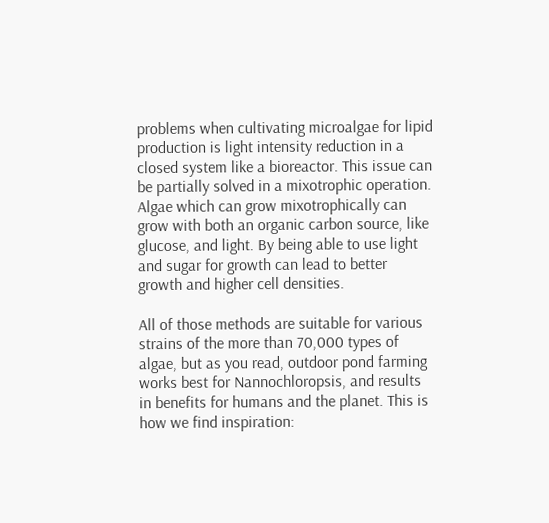problems when cultivating microalgae for lipid production is light intensity reduction in a closed system like a bioreactor. This issue can be partially solved in a mixotrophic operation. Algae which can grow mixotrophically can grow with both an organic carbon source, like glucose, and light. By being able to use light and sugar for growth can lead to better growth and higher cell densities.

All of those methods are suitable for various strains of the more than 70,000 types of algae, but as you read, outdoor pond farming works best for Nannochloropsis, and results in benefits for humans and the planet. This is how we find inspiration: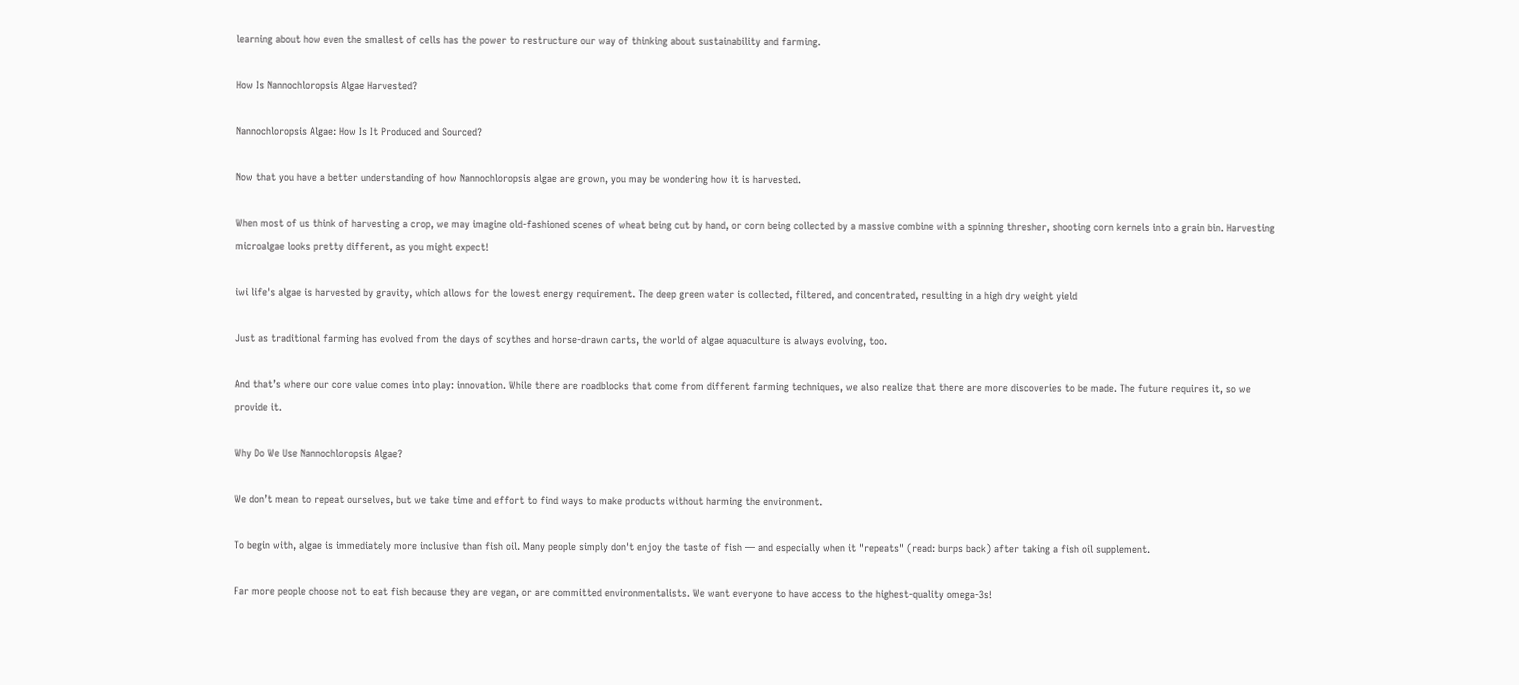learning about how even the smallest of cells has the power to restructure our way of thinking about sustainability and farming.

How Is Nannochloropsis Algae Harvested?

Nannochloropsis Algae: How Is It Produced and Sourced?

Now that you have a better understanding of how Nannochloropsis algae are grown, you may be wondering how it is harvested.

When most of us think of harvesting a crop, we may imagine old-fashioned scenes of wheat being cut by hand, or corn being collected by a massive combine with a spinning thresher, shooting corn kernels into a grain bin. Harvesting microalgae looks pretty different, as you might expect!

iwi life's algae is harvested by gravity, which allows for the lowest energy requirement. The deep green water is collected, filtered, and concentrated, resulting in a high dry weight yield

Just as traditional farming has evolved from the days of scythes and horse-drawn carts, the world of algae aquaculture is always evolving, too.

And that’s where our core value comes into play: innovation. While there are roadblocks that come from different farming techniques, we also realize that there are more discoveries to be made. The future requires it, so we provide it.

Why Do We Use Nannochloropsis Algae?

We don’t mean to repeat ourselves, but we take time and effort to find ways to make products without harming the environment.

To begin with, algae is immediately more inclusive than fish oil. Many people simply don't enjoy the taste of fish — and especially when it "repeats" (read: burps back) after taking a fish oil supplement.

Far more people choose not to eat fish because they are vegan, or are committed environmentalists. We want everyone to have access to the highest-quality omega-3s!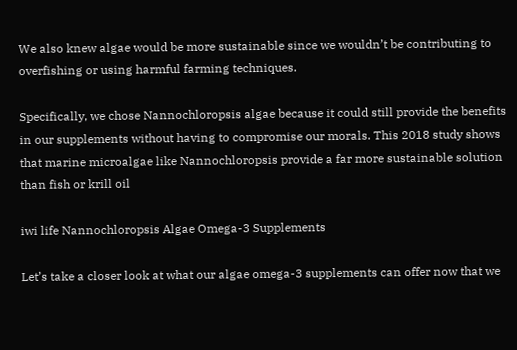We also knew algae would be more sustainable since we wouldn’t be contributing to overfishing or using harmful farming techniques.

Specifically, we chose Nannochloropsis algae because it could still provide the benefits in our supplements without having to compromise our morals. This 2018 study shows that marine microalgae like Nannochloropsis provide a far more sustainable solution than fish or krill oil

iwi life Nannochloropsis Algae Omega-3 Supplements

Let’s take a closer look at what our algae omega-3 supplements can offer now that we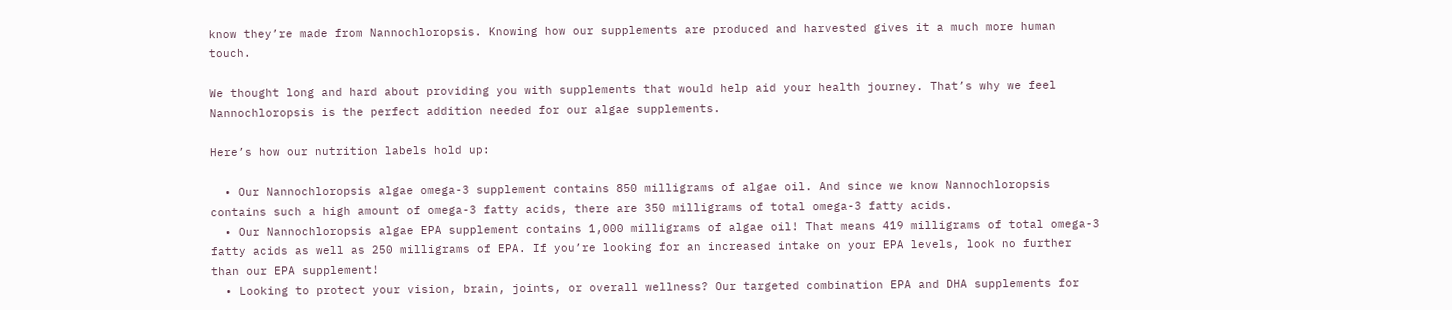know they’re made from Nannochloropsis. Knowing how our supplements are produced and harvested gives it a much more human touch.

We thought long and hard about providing you with supplements that would help aid your health journey. That’s why we feel Nannochloropsis is the perfect addition needed for our algae supplements.

Here’s how our nutrition labels hold up:

  • Our Nannochloropsis algae omega-3 supplement contains 850 milligrams of algae oil. And since we know Nannochloropsis contains such a high amount of omega-3 fatty acids, there are 350 milligrams of total omega-3 fatty acids.
  • Our Nannochloropsis algae EPA supplement contains 1,000 milligrams of algae oil! That means 419 milligrams of total omega-3 fatty acids as well as 250 milligrams of EPA. If you’re looking for an increased intake on your EPA levels, look no further than our EPA supplement!
  • Looking to protect your vision, brain, joints, or overall wellness? Our targeted combination EPA and DHA supplements for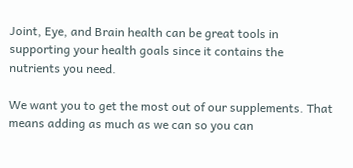Joint, Eye, and Brain health can be great tools in supporting your health goals since it contains the nutrients you need.

We want you to get the most out of our supplements. That means adding as much as we can so you can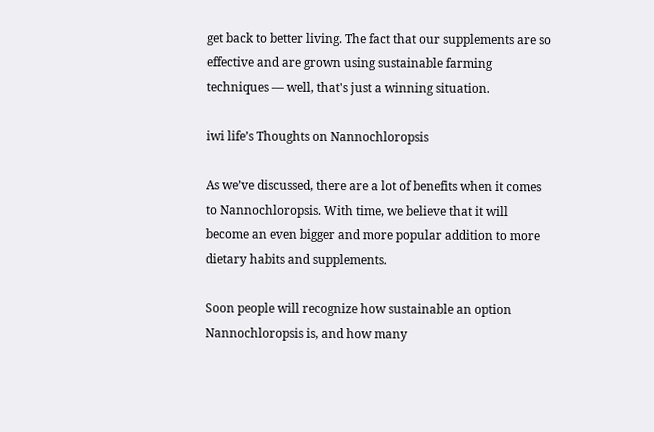get back to better living. The fact that our supplements are so effective and are grown using sustainable farming techniques — well, that's just a winning situation.

iwi life’s Thoughts on Nannochloropsis

As we’ve discussed, there are a lot of benefits when it comes to Nannochloropsis. With time, we believe that it will become an even bigger and more popular addition to more dietary habits and supplements.

Soon people will recognize how sustainable an option Nannochloropsis is, and how many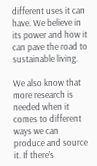different uses it can have. We believe in its power and how it can pave the road to sustainable living.

We also know that more research is needed when it comes to different ways we can produce and source it. If there’s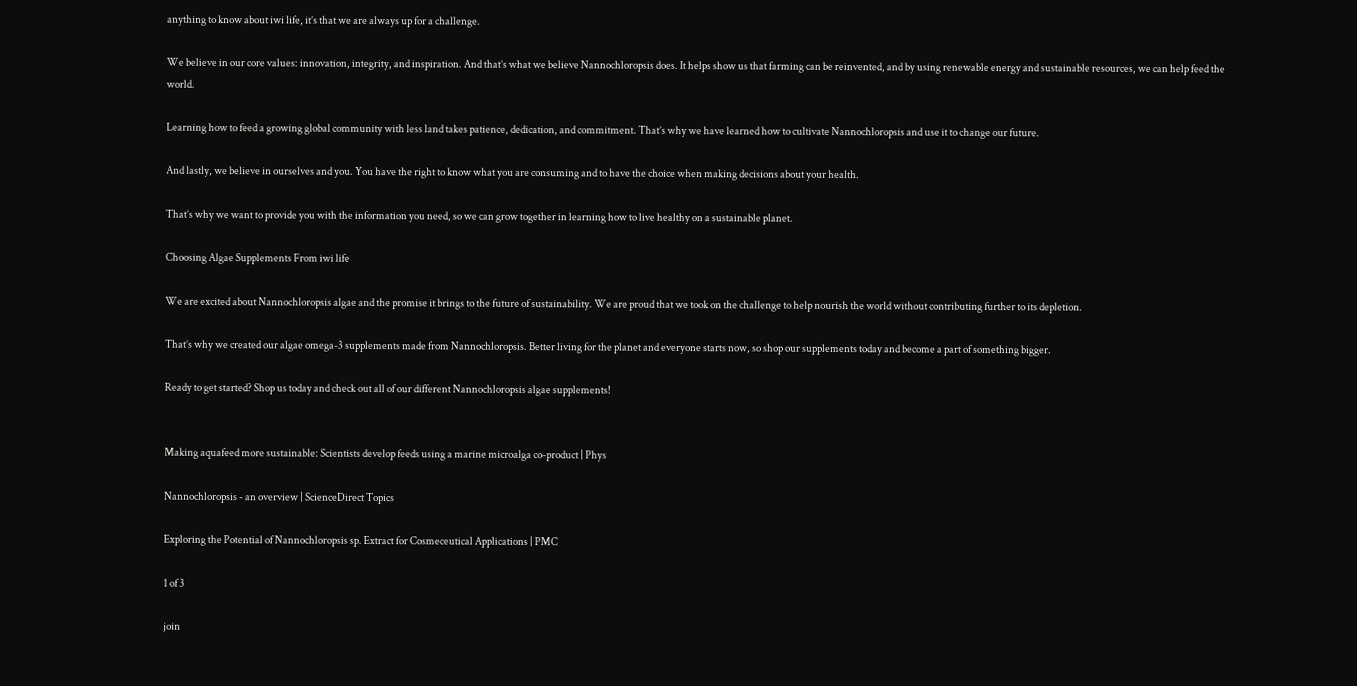anything to know about iwi life, it’s that we are always up for a challenge.

We believe in our core values: innovation, integrity, and inspiration. And that’s what we believe Nannochloropsis does. It helps show us that farming can be reinvented, and by using renewable energy and sustainable resources, we can help feed the world.

Learning how to feed a growing global community with less land takes patience, dedication, and commitment. That’s why we have learned how to cultivate Nannochloropsis and use it to change our future.

And lastly, we believe in ourselves and you. You have the right to know what you are consuming and to have the choice when making decisions about your health.

That’s why we want to provide you with the information you need, so we can grow together in learning how to live healthy on a sustainable planet.

Choosing Algae Supplements From iwi life

We are excited about Nannochloropsis algae and the promise it brings to the future of sustainability. We are proud that we took on the challenge to help nourish the world without contributing further to its depletion.

That’s why we created our algae omega-3 supplements made from Nannochloropsis. Better living for the planet and everyone starts now, so shop our supplements today and become a part of something bigger.

Ready to get started? Shop us today and check out all of our different Nannochloropsis algae supplements!


Making aquafeed more sustainable: Scientists develop feeds using a marine microalga co-product | Phys

Nannochloropsis - an overview | ScienceDirect Topics

Exploring the Potential of Nannochloropsis sp. Extract for Cosmeceutical Applications | PMC

1 of 3

join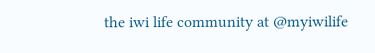the iwi life community at @myiwilife